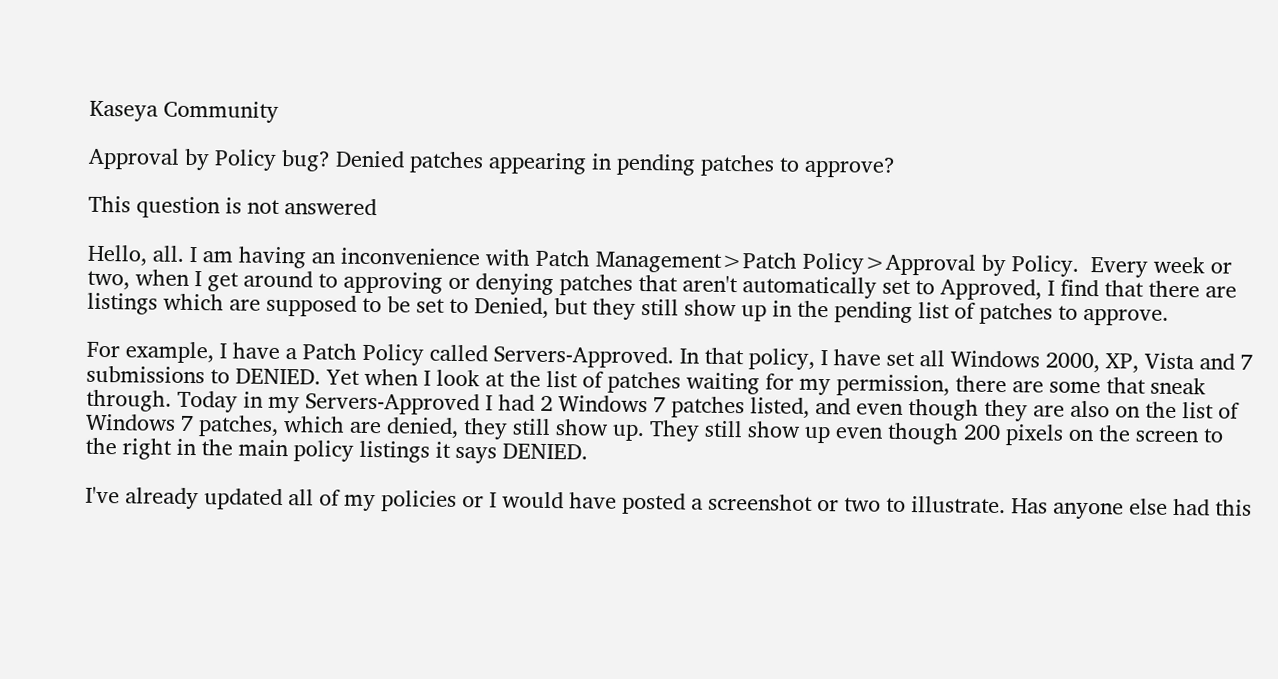Kaseya Community

Approval by Policy bug? Denied patches appearing in pending patches to approve?

This question is not answered

Hello, all. I am having an inconvenience with Patch Management>Patch Policy>Approval by Policy.  Every week or two, when I get around to approving or denying patches that aren't automatically set to Approved, I find that there are listings which are supposed to be set to Denied, but they still show up in the pending list of patches to approve.

For example, I have a Patch Policy called Servers-Approved. In that policy, I have set all Windows 2000, XP, Vista and 7 submissions to DENIED. Yet when I look at the list of patches waiting for my permission, there are some that sneak through. Today in my Servers-Approved I had 2 Windows 7 patches listed, and even though they are also on the list of Windows 7 patches, which are denied, they still show up. They still show up even though 200 pixels on the screen to the right in the main policy listings it says DENIED.

I've already updated all of my policies or I would have posted a screenshot or two to illustrate. Has anyone else had this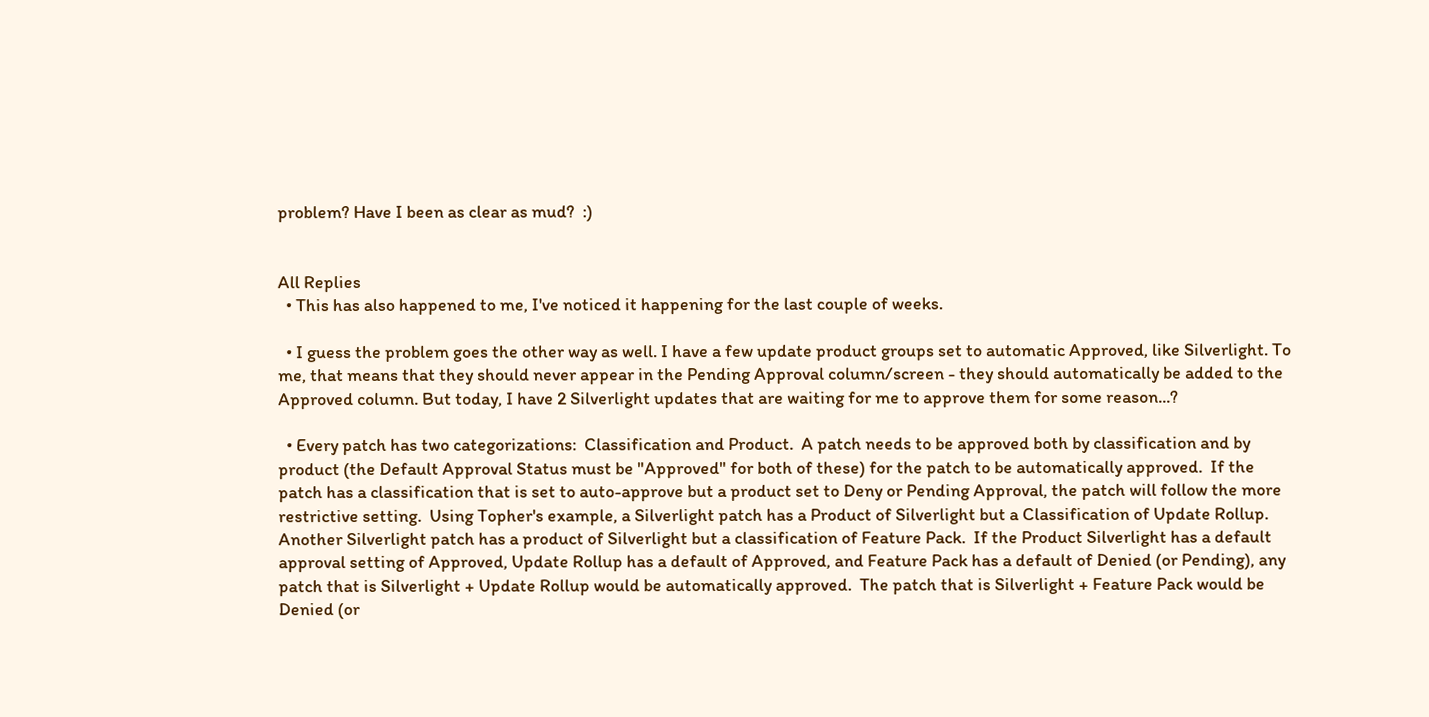problem? Have I been as clear as mud?  :)


All Replies
  • This has also happened to me, I've noticed it happening for the last couple of weeks.

  • I guess the problem goes the other way as well. I have a few update product groups set to automatic Approved, like Silverlight. To me, that means that they should never appear in the Pending Approval column/screen - they should automatically be added to the Approved column. But today, I have 2 Silverlight updates that are waiting for me to approve them for some reason...?

  • Every patch has two categorizations:  Classification and Product.  A patch needs to be approved both by classification and by product (the Default Approval Status must be "Approved" for both of these) for the patch to be automatically approved.  If the patch has a classification that is set to auto-approve but a product set to Deny or Pending Approval, the patch will follow the more restrictive setting.  Using Topher's example, a Silverlight patch has a Product of Silverlight but a Classification of Update Rollup.  Another Silverlight patch has a product of Silverlight but a classification of Feature Pack.  If the Product Silverlight has a default approval setting of Approved, Update Rollup has a default of Approved, and Feature Pack has a default of Denied (or Pending), any patch that is Silverlight + Update Rollup would be automatically approved.  The patch that is Silverlight + Feature Pack would be Denied (or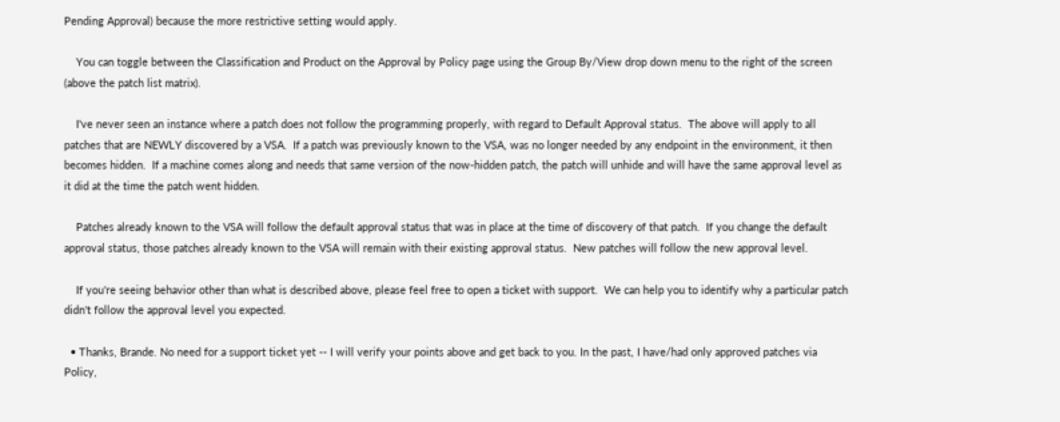Pending Approval) because the more restrictive setting would apply.

    You can toggle between the Classification and Product on the Approval by Policy page using the Group By/View drop down menu to the right of the screen (above the patch list matrix).

    I've never seen an instance where a patch does not follow the programming properly, with regard to Default Approval status.  The above will apply to all patches that are NEWLY discovered by a VSA.  If a patch was previously known to the VSA, was no longer needed by any endpoint in the environment, it then becomes hidden.  If a machine comes along and needs that same version of the now-hidden patch, the patch will unhide and will have the same approval level as it did at the time the patch went hidden.

    Patches already known to the VSA will follow the default approval status that was in place at the time of discovery of that patch.  If you change the default approval status, those patches already known to the VSA will remain with their existing approval status.  New patches will follow the new approval level.

    If you're seeing behavior other than what is described above, please feel free to open a ticket with support.  We can help you to identify why a particular patch didn't follow the approval level you expected.

  • Thanks, Brande. No need for a support ticket yet -- I will verify your points above and get back to you. In the past, I have/had only approved patches via Policy,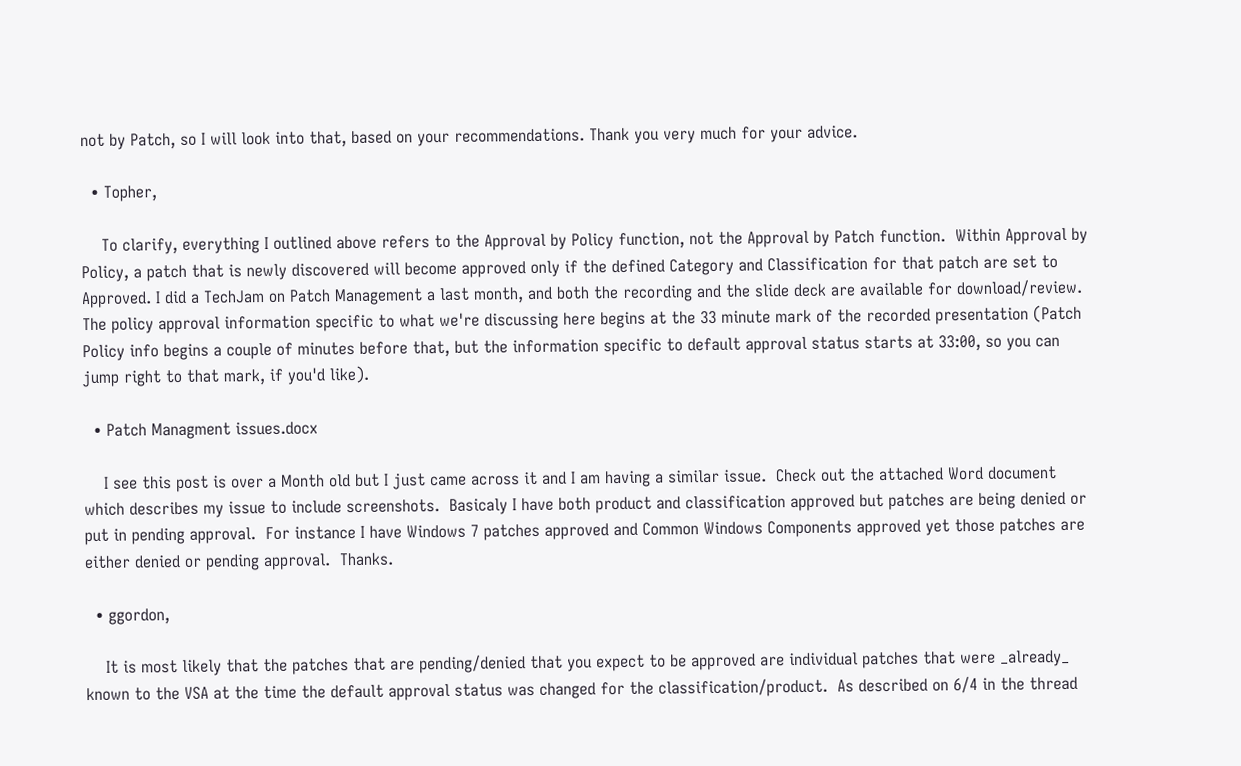not by Patch, so I will look into that, based on your recommendations. Thank you very much for your advice.

  • Topher,

    To clarify, everything I outlined above refers to the Approval by Policy function, not the Approval by Patch function.  Within Approval by Policy, a patch that is newly discovered will become approved only if the defined Category and Classification for that patch are set to Approved. I did a TechJam on Patch Management a last month, and both the recording and the slide deck are available for download/review.  The policy approval information specific to what we're discussing here begins at the 33 minute mark of the recorded presentation (Patch Policy info begins a couple of minutes before that, but the information specific to default approval status starts at 33:00, so you can jump right to that mark, if you'd like).

  • Patch Managment issues.docx

    I see this post is over a Month old but I just came across it and I am having a similar issue.  Check out the attached Word document which describes my issue to include screenshots.  Basicaly I have both product and classification approved but patches are being denied or put in pending approval.  For instance I have Windows 7 patches approved and Common Windows Components approved yet those patches are either denied or pending approval.  Thanks.

  • ggordon,

    It is most likely that the patches that are pending/denied that you expect to be approved are individual patches that were _already_ known to the VSA at the time the default approval status was changed for the classification/product.  As described on 6/4 in the thread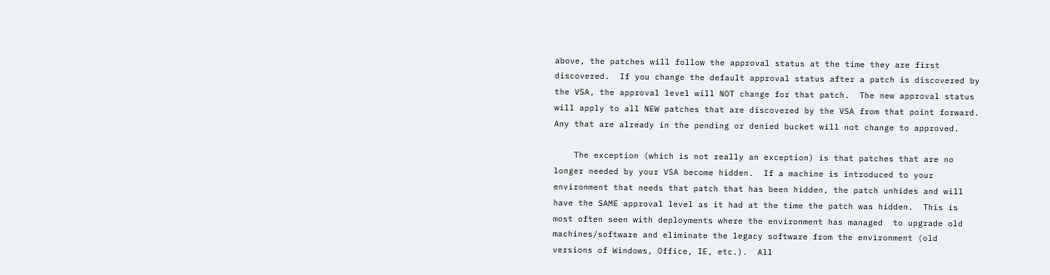above, the patches will follow the approval status at the time they are first discovered.  If you change the default approval status after a patch is discovered by the VSA, the approval level will NOT change for that patch.  The new approval status will apply to all NEW patches that are discovered by the VSA from that point forward.  Any that are already in the pending or denied bucket will not change to approved.

    The exception (which is not really an exception) is that patches that are no longer needed by your VSA become hidden.  If a machine is introduced to your environment that needs that patch that has been hidden, the patch unhides and will have the SAME approval level as it had at the time the patch was hidden.  This is most often seen with deployments where the environment has managed  to upgrade old machines/software and eliminate the legacy software from the environment (old versions of Windows, Office, IE, etc.).  All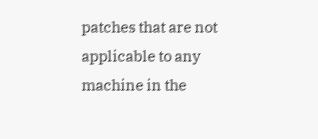patches that are not applicable to any machine in the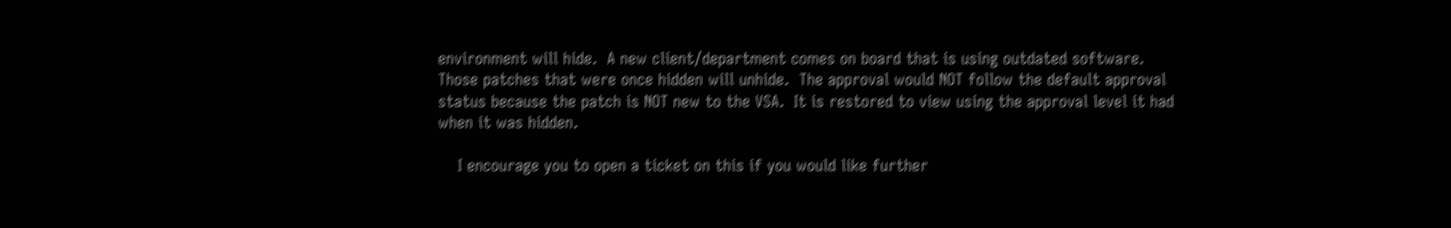environment will hide.  A new client/department comes on board that is using outdated software.  Those patches that were once hidden will unhide.  The approval would NOT follow the default approval status because the patch is NOT new to the VSA.  It is restored to view using the approval level it had when it was hidden.

    I encourage you to open a ticket on this if you would like further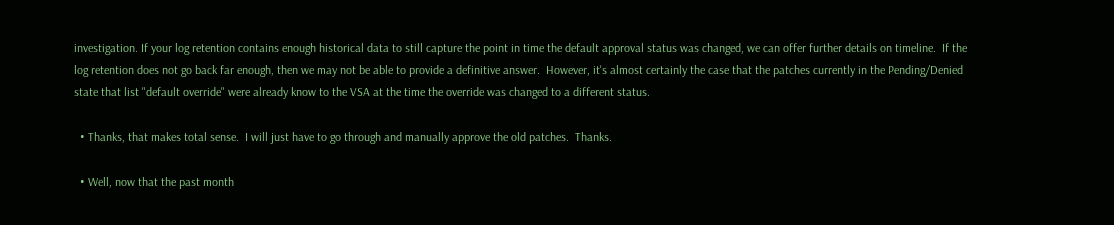investigation. If your log retention contains enough historical data to still capture the point in time the default approval status was changed, we can offer further details on timeline.  If the log retention does not go back far enough, then we may not be able to provide a definitive answer.  However, it's almost certainly the case that the patches currently in the Pending/Denied state that list "default override" were already know to the VSA at the time the override was changed to a different status.

  • Thanks, that makes total sense.  I will just have to go through and manually approve the old patches.  Thanks.

  • Well, now that the past month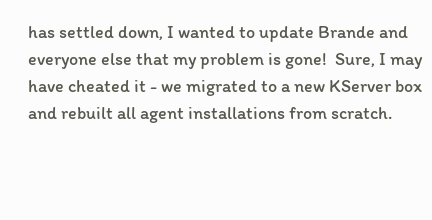has settled down, I wanted to update Brande and everyone else that my problem is gone!  Sure, I may have cheated it - we migrated to a new KServer box and rebuilt all agent installations from scratch.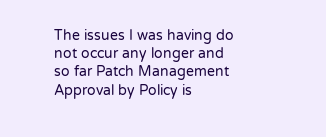The issues I was having do not occur any longer and so far Patch Management Approval by Policy is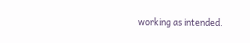working as intended.